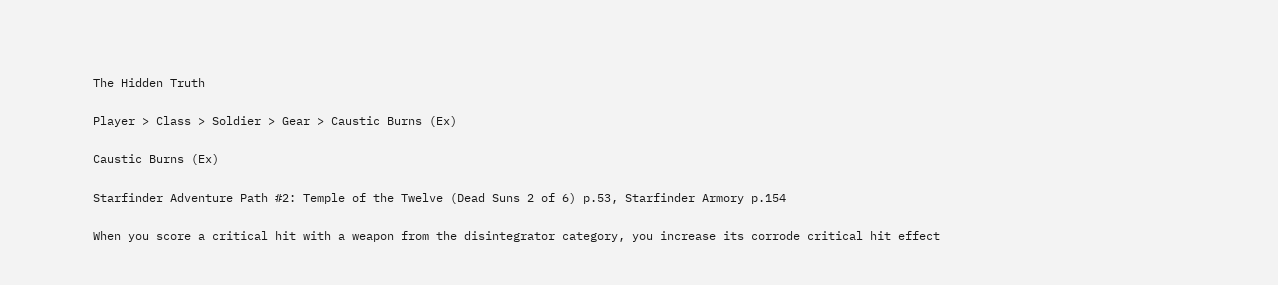The Hidden Truth

Player > Class > Soldier > Gear > Caustic Burns (Ex)

Caustic Burns (Ex)

Starfinder Adventure Path #2: Temple of the Twelve (Dead Suns 2 of 6) p.53, Starfinder Armory p.154

When you score a critical hit with a weapon from the disintegrator category, you increase its corrode critical hit effect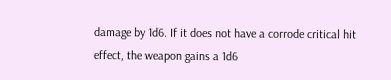damage by 1d6. If it does not have a corrode critical hit effect, the weapon gains a 1d6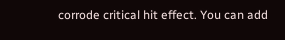corrode critical hit effect. You can add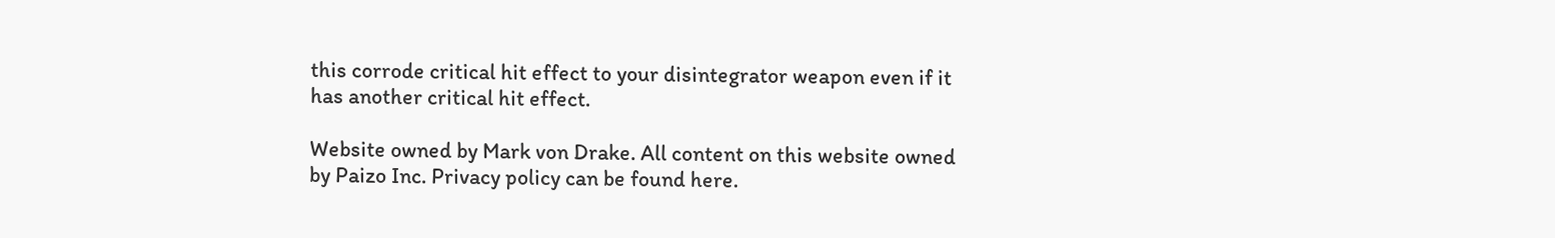this corrode critical hit effect to your disintegrator weapon even if it has another critical hit effect.

Website owned by Mark von Drake. All content on this website owned by Paizo Inc. Privacy policy can be found here.